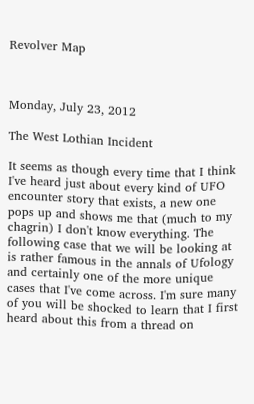Revolver Map



Monday, July 23, 2012

The West Lothian Incident

It seems as though every time that I think I've heard just about every kind of UFO encounter story that exists, a new one pops up and shows me that (much to my chagrin) I don't know everything. The following case that we will be looking at is rather famous in the annals of Ufology and certainly one of the more unique cases that I've come across. I'm sure many of you will be shocked to learn that I first heard about this from a thread on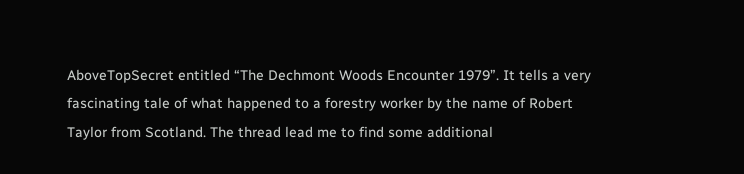AboveTopSecret entitled “The Dechmont Woods Encounter 1979”. It tells a very fascinating tale of what happened to a forestry worker by the name of Robert Taylor from Scotland. The thread lead me to find some additional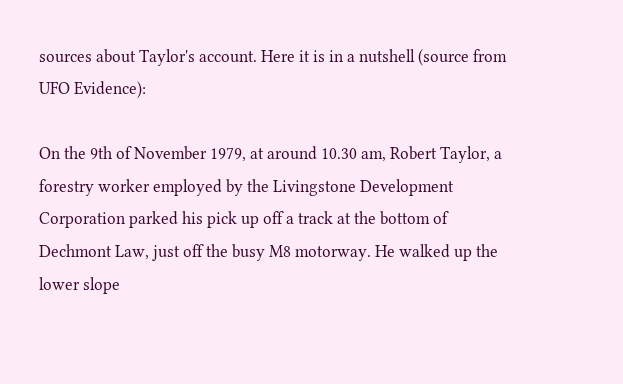sources about Taylor's account. Here it is in a nutshell (source from UFO Evidence):

On the 9th of November 1979, at around 10.30 am, Robert Taylor, a forestry worker employed by the Livingstone Development Corporation parked his pick up off a track at the bottom of Dechmont Law, just off the busy M8 motorway. He walked up the lower slope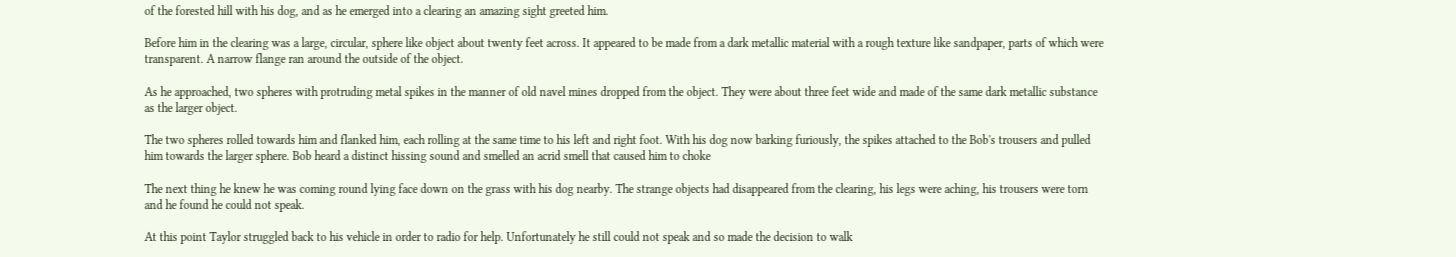of the forested hill with his dog, and as he emerged into a clearing an amazing sight greeted him.

Before him in the clearing was a large, circular, sphere like object about twenty feet across. It appeared to be made from a dark metallic material with a rough texture like sandpaper, parts of which were transparent. A narrow flange ran around the outside of the object.

As he approached, two spheres with protruding metal spikes in the manner of old navel mines dropped from the object. They were about three feet wide and made of the same dark metallic substance as the larger object.

The two spheres rolled towards him and flanked him, each rolling at the same time to his left and right foot. With his dog now barking furiously, the spikes attached to the Bob's trousers and pulled him towards the larger sphere. Bob heard a distinct hissing sound and smelled an acrid smell that caused him to choke

The next thing he knew he was coming round lying face down on the grass with his dog nearby. The strange objects had disappeared from the clearing, his legs were aching, his trousers were torn and he found he could not speak.

At this point Taylor struggled back to his vehicle in order to radio for help. Unfortunately he still could not speak and so made the decision to walk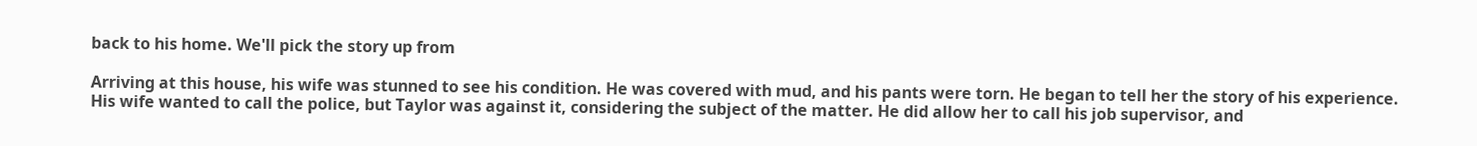back to his home. We'll pick the story up from

Arriving at this house, his wife was stunned to see his condition. He was covered with mud, and his pants were torn. He began to tell her the story of his experience. His wife wanted to call the police, but Taylor was against it, considering the subject of the matter. He did allow her to call his job supervisor, and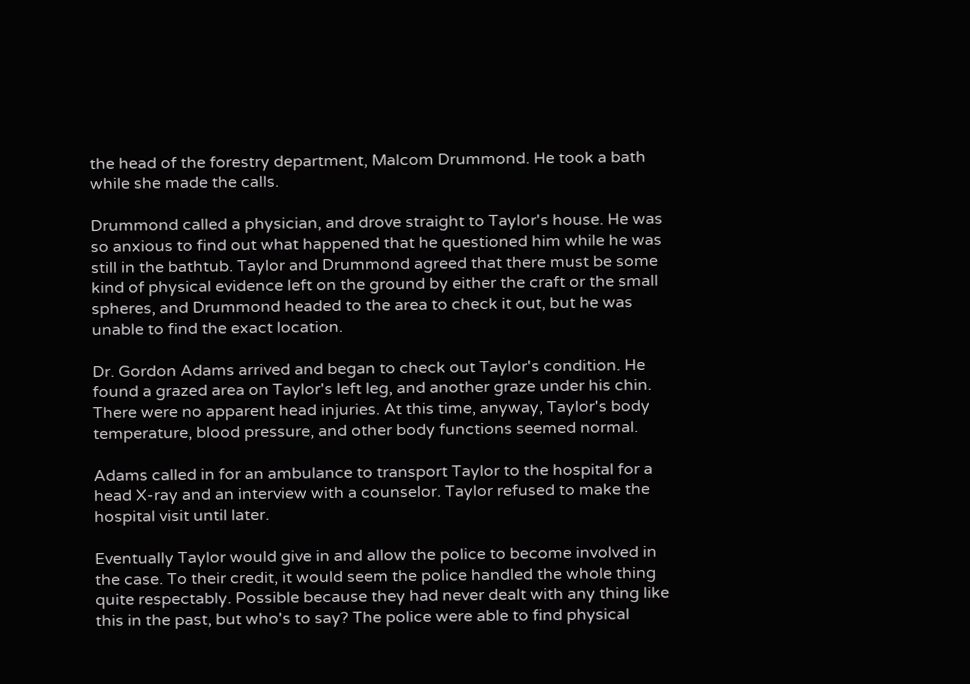the head of the forestry department, Malcom Drummond. He took a bath while she made the calls.

Drummond called a physician, and drove straight to Taylor's house. He was so anxious to find out what happened that he questioned him while he was still in the bathtub. Taylor and Drummond agreed that there must be some kind of physical evidence left on the ground by either the craft or the small spheres, and Drummond headed to the area to check it out, but he was unable to find the exact location.

Dr. Gordon Adams arrived and began to check out Taylor's condition. He found a grazed area on Taylor's left leg, and another graze under his chin. There were no apparent head injuries. At this time, anyway, Taylor's body temperature, blood pressure, and other body functions seemed normal.

Adams called in for an ambulance to transport Taylor to the hospital for a head X-ray and an interview with a counselor. Taylor refused to make the hospital visit until later.

Eventually Taylor would give in and allow the police to become involved in the case. To their credit, it would seem the police handled the whole thing quite respectably. Possible because they had never dealt with any thing like this in the past, but who's to say? The police were able to find physical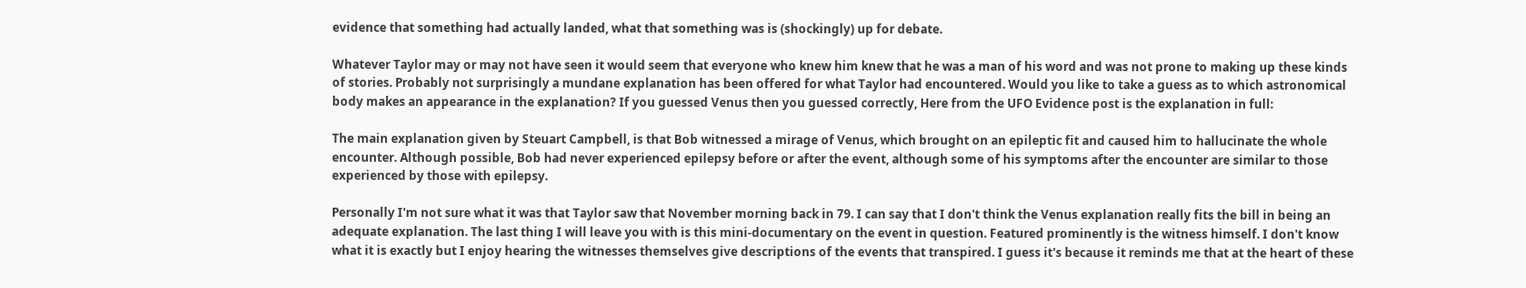evidence that something had actually landed, what that something was is (shockingly) up for debate.

Whatever Taylor may or may not have seen it would seem that everyone who knew him knew that he was a man of his word and was not prone to making up these kinds of stories. Probably not surprisingly a mundane explanation has been offered for what Taylor had encountered. Would you like to take a guess as to which astronomical body makes an appearance in the explanation? If you guessed Venus then you guessed correctly, Here from the UFO Evidence post is the explanation in full:

The main explanation given by Steuart Campbell, is that Bob witnessed a mirage of Venus, which brought on an epileptic fit and caused him to hallucinate the whole encounter. Although possible, Bob had never experienced epilepsy before or after the event, although some of his symptoms after the encounter are similar to those experienced by those with epilepsy.

Personally I'm not sure what it was that Taylor saw that November morning back in 79. I can say that I don't think the Venus explanation really fits the bill in being an adequate explanation. The last thing I will leave you with is this mini-documentary on the event in question. Featured prominently is the witness himself. I don't know what it is exactly but I enjoy hearing the witnesses themselves give descriptions of the events that transpired. I guess it's because it reminds me that at the heart of these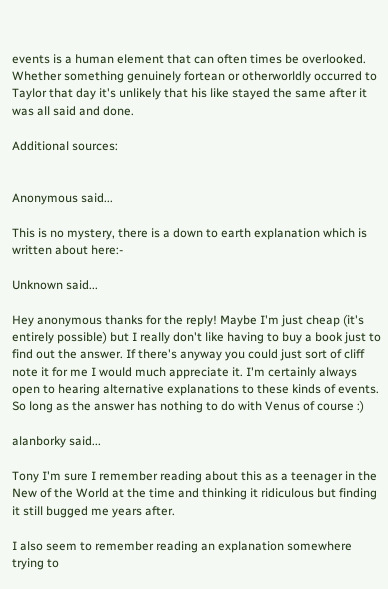events is a human element that can often times be overlooked. Whether something genuinely fortean or otherworldly occurred to Taylor that day it's unlikely that his like stayed the same after it was all said and done.

Additional sources:


Anonymous said...

This is no mystery, there is a down to earth explanation which is written about here:-

Unknown said...

Hey anonymous thanks for the reply! Maybe I'm just cheap (it's entirely possible) but I really don't like having to buy a book just to find out the answer. If there's anyway you could just sort of cliff note it for me I would much appreciate it. I'm certainly always open to hearing alternative explanations to these kinds of events. So long as the answer has nothing to do with Venus of course :)

alanborky said...

Tony I'm sure I remember reading about this as a teenager in the New of the World at the time and thinking it ridiculous but finding it still bugged me years after.

I also seem to remember reading an explanation somewhere trying to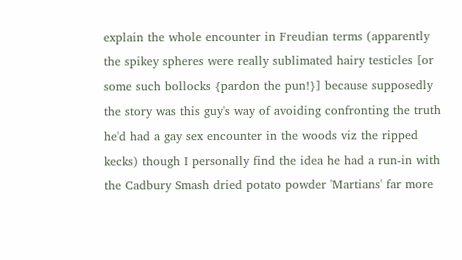explain the whole encounter in Freudian terms (apparently the spikey spheres were really sublimated hairy testicles [or some such bollocks {pardon the pun!}] because supposedly the story was this guy's way of avoiding confronting the truth he'd had a gay sex encounter in the woods viz the ripped kecks) though I personally find the idea he had a run-in with the Cadbury Smash dried potato powder 'Martians' far more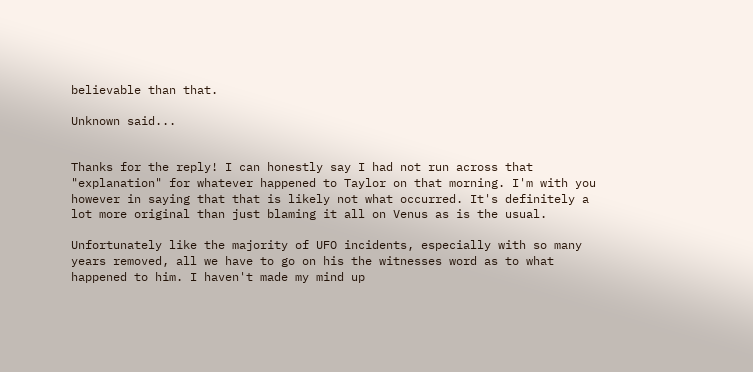believable than that.

Unknown said...


Thanks for the reply! I can honestly say I had not run across that "explanation" for whatever happened to Taylor on that morning. I'm with you however in saying that that is likely not what occurred. It's definitely a lot more original than just blaming it all on Venus as is the usual.

Unfortunately like the majority of UFO incidents, especially with so many years removed, all we have to go on his the witnesses word as to what happened to him. I haven't made my mind up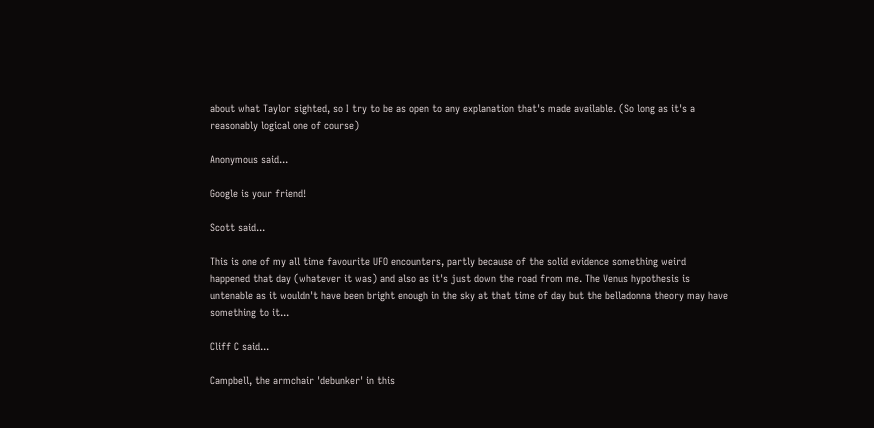about what Taylor sighted, so I try to be as open to any explanation that's made available. (So long as it's a reasonably logical one of course)

Anonymous said...

Google is your friend!

Scott said...

This is one of my all time favourite UFO encounters, partly because of the solid evidence something weird happened that day (whatever it was) and also as it's just down the road from me. The Venus hypothesis is untenable as it wouldn't have been bright enough in the sky at that time of day but the belladonna theory may have something to it...

Cliff C said...

Campbell, the armchair 'debunker' in this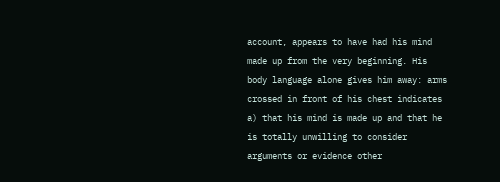account, appears to have had his mind made up from the very beginning. His body language alone gives him away: arms crossed in front of his chest indicates a) that his mind is made up and that he is totally unwilling to consider arguments or evidence other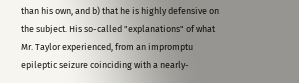than his own, and b) that he is highly defensive on the subject. His so-called "explanations" of what Mr. Taylor experienced, from an impromptu epileptic seizure coinciding with a nearly-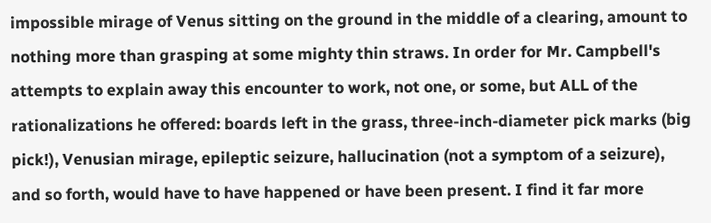impossible mirage of Venus sitting on the ground in the middle of a clearing, amount to nothing more than grasping at some mighty thin straws. In order for Mr. Campbell's attempts to explain away this encounter to work, not one, or some, but ALL of the rationalizations he offered: boards left in the grass, three-inch-diameter pick marks (big pick!), Venusian mirage, epileptic seizure, hallucination (not a symptom of a seizure), and so forth, would have to have happened or have been present. I find it far more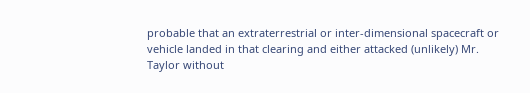probable that an extraterrestrial or inter-dimensional spacecraft or vehicle landed in that clearing and either attacked (unlikely) Mr. Taylor without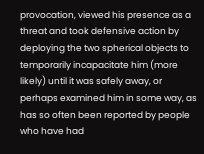provocation, viewed his presence as a threat and took defensive action by deploying the two spherical objects to temporarily incapacitate him (more likely) until it was safely away, or perhaps examined him in some way, as has so often been reported by people who have had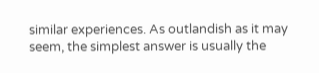similar experiences. As outlandish as it may seem, the simplest answer is usually the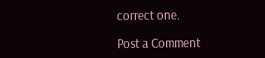correct one.

Post a Comment